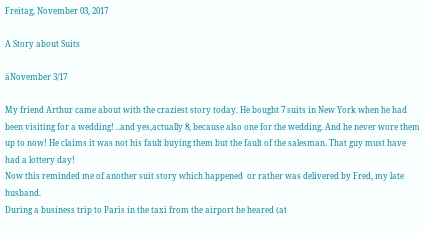Freitag, November 03, 2017

A Story about Suits

äNovember 3/17

My friend Arthur came about with the craziest story today. He bought 7 suits in New York when he had been visiting for a wedding! ..and yes,actually 8, because also one for the wedding. And he never wore them up to now! He claims it was not his fault buying them but the fault of the salesman. That guy must have had a lottery day!
Now this reminded me of another suit story which happened  or rather was delivered by Fred, my late husband.
During a business trip to Paris in the taxi from the airport he heared (at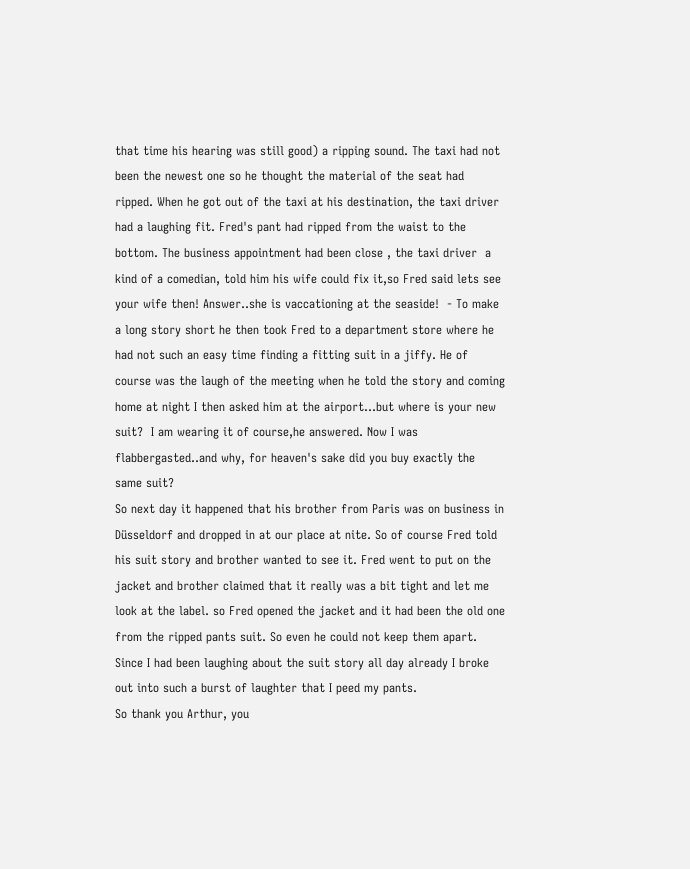that time his hearing was still good) a ripping sound. The taxi had not been the newest one so he thought the material of the seat had ripped. When he got out of the taxi at his destination, the taxi driver had a laughing fit. Fred's pant had ripped from the waist to the bottom. The business appointment had been close , the taxi driver  a kind of a comedian, told him his wife could fix it,so Fred said lets see your wife then! Answer..she is vaccationing at the seaside!  - To make a long story short he then took Fred to a department store where he had not such an easy time finding a fitting suit in a jiffy. He of course was the laugh of the meeting when he told the story and coming home at night I then asked him at the airport...but where is your new suit?  I am wearing it of course,he answered. Now I was flabbergasted..and why, for heaven's sake did you buy exactly the same suit?
So next day it happened that his brother from Paris was on business in Düsseldorf and dropped in at our place at nite. So of course Fred told his suit story and brother wanted to see it. Fred went to put on the jacket and brother claimed that it really was a bit tight and let me look at the label. so Fred opened the jacket and it had been the old one from the ripped pants suit. So even he could not keep them apart. Since I had been laughing about the suit story all day already I broke out into such a burst of laughter that I peed my pants.
So thank you Arthur, you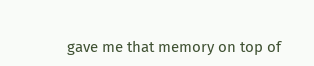gave me that memory on top of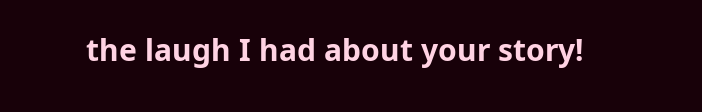the laugh I had about your story!